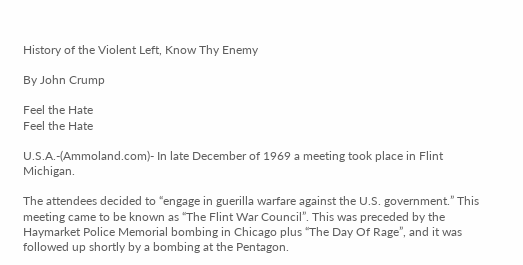History of the Violent Left, Know Thy Enemy

By John Crump

Feel the Hate
Feel the Hate

U.S.A.-(Ammoland.com)- In late December of 1969 a meeting took place in Flint Michigan.

The attendees decided to “engage in guerilla warfare against the U.S. government.” This meeting came to be known as “The Flint War Council”. This was preceded by the Haymarket Police Memorial bombing in Chicago plus “The Day Of Rage”, and it was followed up shortly by a bombing at the Pentagon.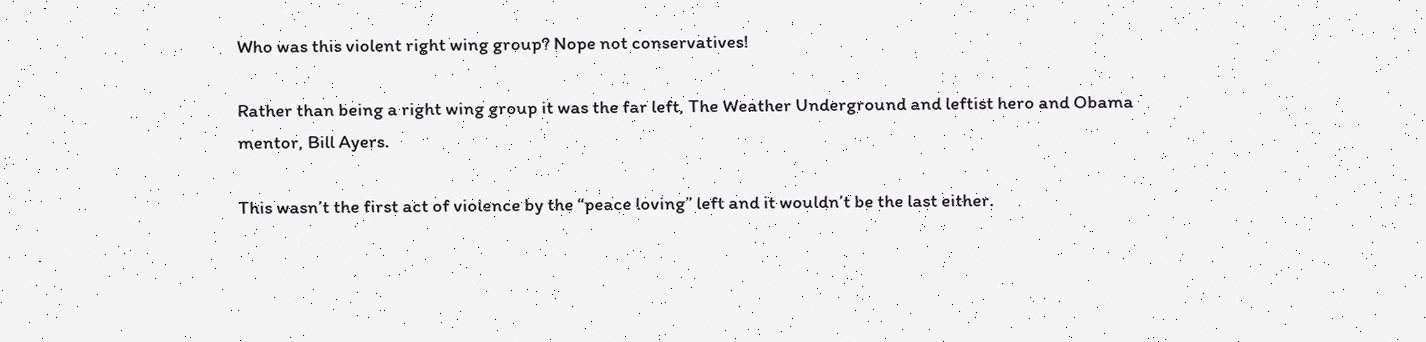Who was this violent right wing group? Nope not conservatives!

Rather than being a right wing group it was the far left, The Weather Underground and leftist hero and Obama mentor, Bill Ayers.

This wasn’t the first act of violence by the “peace loving” left and it wouldn’t be the last either.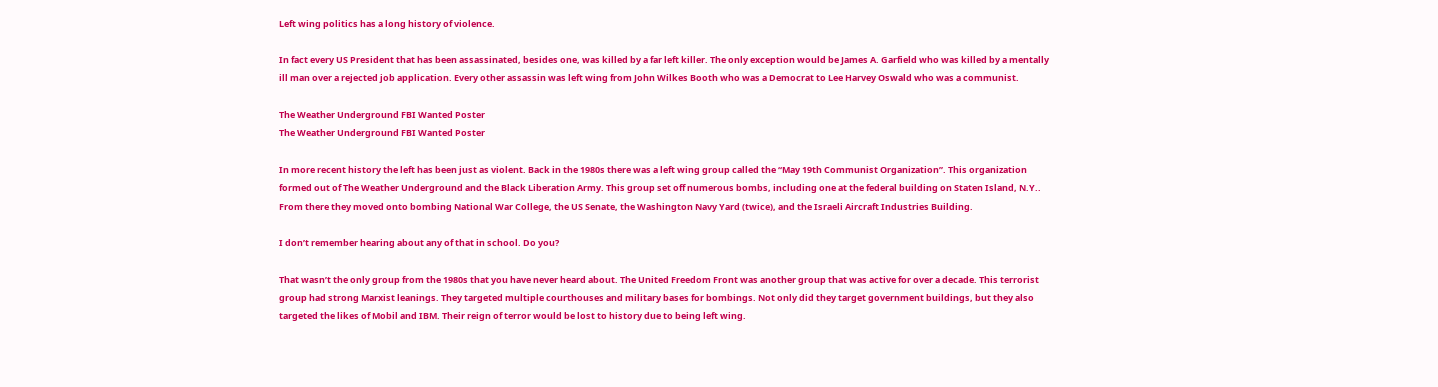Left wing politics has a long history of violence.

In fact every US President that has been assassinated, besides one, was killed by a far left killer. The only exception would be James A. Garfield who was killed by a mentally ill man over a rejected job application. Every other assassin was left wing from John Wilkes Booth who was a Democrat to Lee Harvey Oswald who was a communist.

The Weather Underground FBI Wanted Poster
The Weather Underground FBI Wanted Poster

In more recent history the left has been just as violent. Back in the 1980s there was a left wing group called the “May 19th Communist Organization”. This organization formed out of The Weather Underground and the Black Liberation Army. This group set off numerous bombs, including one at the federal building on Staten Island, N.Y.. From there they moved onto bombing National War College, the US Senate, the Washington Navy Yard (twice), and the Israeli Aircraft Industries Building.

I don’t remember hearing about any of that in school. Do you?

That wasn’t the only group from the 1980s that you have never heard about. The United Freedom Front was another group that was active for over a decade. This terrorist group had strong Marxist leanings. They targeted multiple courthouses and military bases for bombings. Not only did they target government buildings, but they also targeted the likes of Mobil and IBM. Their reign of terror would be lost to history due to being left wing.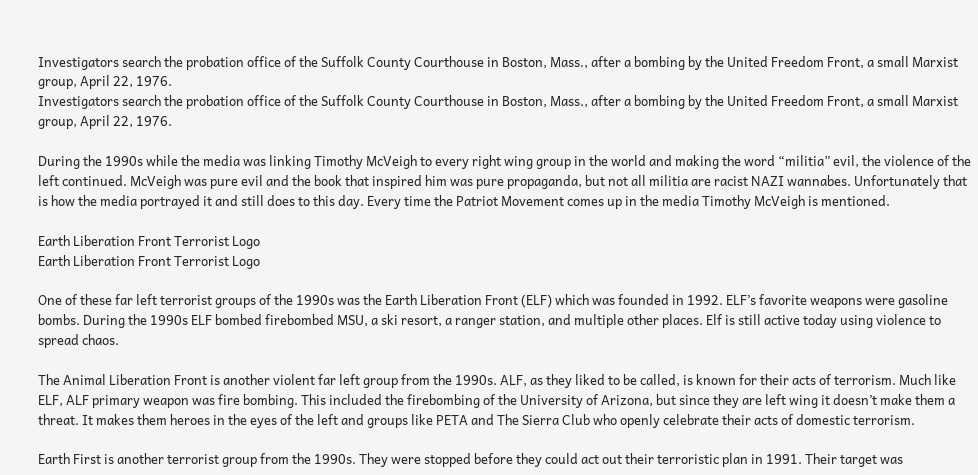Investigators search the probation office of the Suffolk County Courthouse in Boston, Mass., after a bombing by the United Freedom Front, a small Marxist group, April 22, 1976.
Investigators search the probation office of the Suffolk County Courthouse in Boston, Mass., after a bombing by the United Freedom Front, a small Marxist group, April 22, 1976.

During the 1990s while the media was linking Timothy McVeigh to every right wing group in the world and making the word “militia” evil, the violence of the left continued. McVeigh was pure evil and the book that inspired him was pure propaganda, but not all militia are racist NAZI wannabes. Unfortunately that is how the media portrayed it and still does to this day. Every time the Patriot Movement comes up in the media Timothy McVeigh is mentioned.

Earth Liberation Front Terrorist Logo
Earth Liberation Front Terrorist Logo

One of these far left terrorist groups of the 1990s was the Earth Liberation Front (ELF) which was founded in 1992. ELF’s favorite weapons were gasoline bombs. During the 1990s ELF bombed firebombed MSU, a ski resort, a ranger station, and multiple other places. Elf is still active today using violence to spread chaos.

The Animal Liberation Front is another violent far left group from the 1990s. ALF, as they liked to be called, is known for their acts of terrorism. Much like ELF, ALF primary weapon was fire bombing. This included the firebombing of the University of Arizona, but since they are left wing it doesn’t make them a threat. It makes them heroes in the eyes of the left and groups like PETA and The Sierra Club who openly celebrate their acts of domestic terrorism.

Earth First is another terrorist group from the 1990s. They were stopped before they could act out their terroristic plan in 1991. Their target was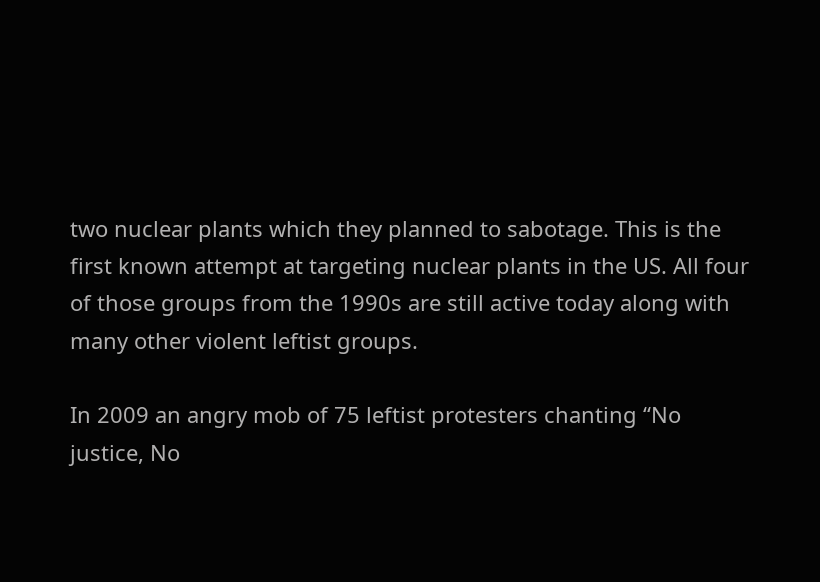two nuclear plants which they planned to sabotage. This is the first known attempt at targeting nuclear plants in the US. All four of those groups from the 1990s are still active today along with many other violent leftist groups.

In 2009 an angry mob of 75 leftist protesters chanting “No justice, No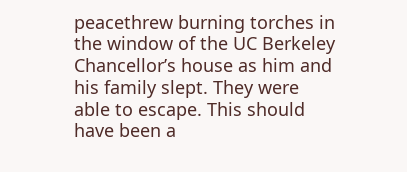peacethrew burning torches in the window of the UC Berkeley Chancellor’s house as him and his family slept. They were able to escape. This should have been a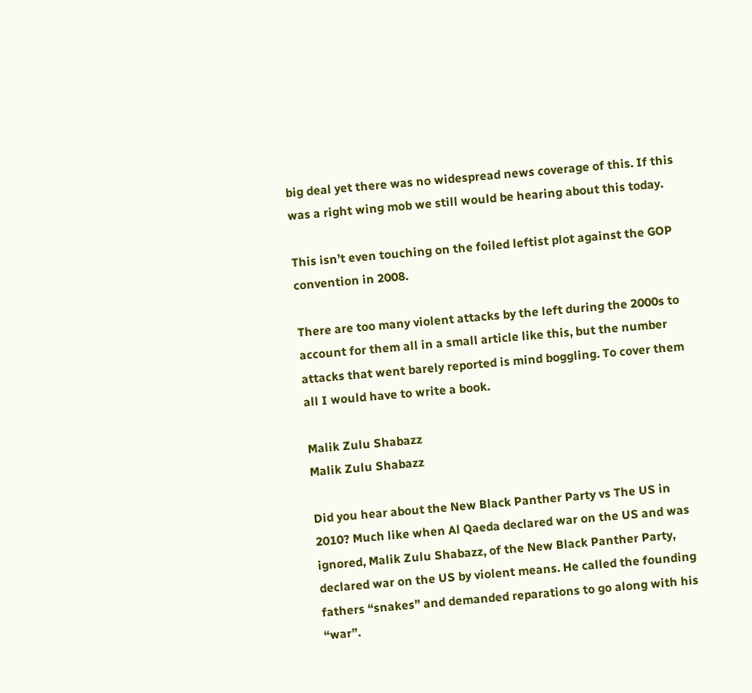big deal yet there was no widespread news coverage of this. If this was a right wing mob we still would be hearing about this today.

This isn’t even touching on the foiled leftist plot against the GOP convention in 2008.

There are too many violent attacks by the left during the 2000s to account for them all in a small article like this, but the number attacks that went barely reported is mind boggling. To cover them all I would have to write a book.

Malik Zulu Shabazz
Malik Zulu Shabazz

Did you hear about the New Black Panther Party vs The US in 2010? Much like when Al Qaeda declared war on the US and was ignored, Malik Zulu Shabazz, of the New Black Panther Party, declared war on the US by violent means. He called the founding fathers “snakes” and demanded reparations to go along with his “war”.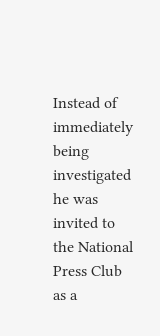Instead of immediately being investigated he was invited to the National Press Club as a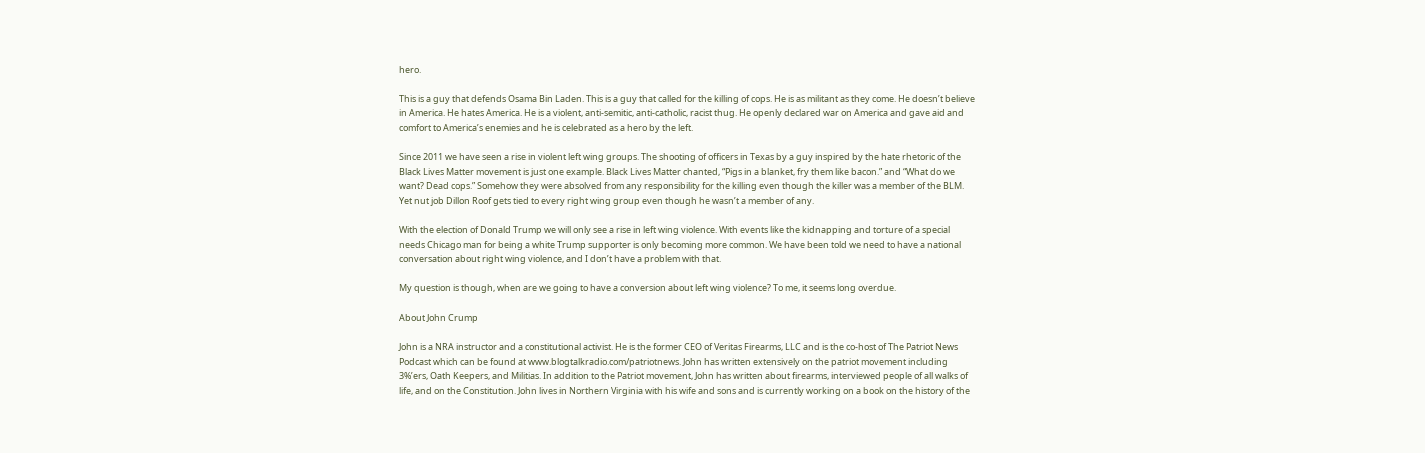hero.

This is a guy that defends Osama Bin Laden. This is a guy that called for the killing of cops. He is as militant as they come. He doesn’t believe in America. He hates America. He is a violent, anti-semitic, anti-catholic, racist thug. He openly declared war on America and gave aid and comfort to America’s enemies and he is celebrated as a hero by the left.

Since 2011 we have seen a rise in violent left wing groups. The shooting of officers in Texas by a guy inspired by the hate rhetoric of the Black Lives Matter movement is just one example. Black Lives Matter chanted, “Pigs in a blanket, fry them like bacon.” and “What do we want? Dead cops.” Somehow they were absolved from any responsibility for the killing even though the killer was a member of the BLM. Yet nut job Dillon Roof gets tied to every right wing group even though he wasn’t a member of any.

With the election of Donald Trump we will only see a rise in left wing violence. With events like the kidnapping and torture of a special needs Chicago man for being a white Trump supporter is only becoming more common. We have been told we need to have a national conversation about right wing violence, and I don’t have a problem with that.

My question is though, when are we going to have a conversion about left wing violence? To me, it seems long overdue.

About John Crump

John is a NRA instructor and a constitutional activist. He is the former CEO of Veritas Firearms, LLC and is the co-host of The Patriot News Podcast which can be found at www.blogtalkradio.com/patriotnews. John has written extensively on the patriot movement including 3%’ers, Oath Keepers, and Militias. In addition to the Patriot movement, John has written about firearms, interviewed people of all walks of life, and on the Constitution. John lives in Northern Virginia with his wife and sons and is currently working on a book on the history of the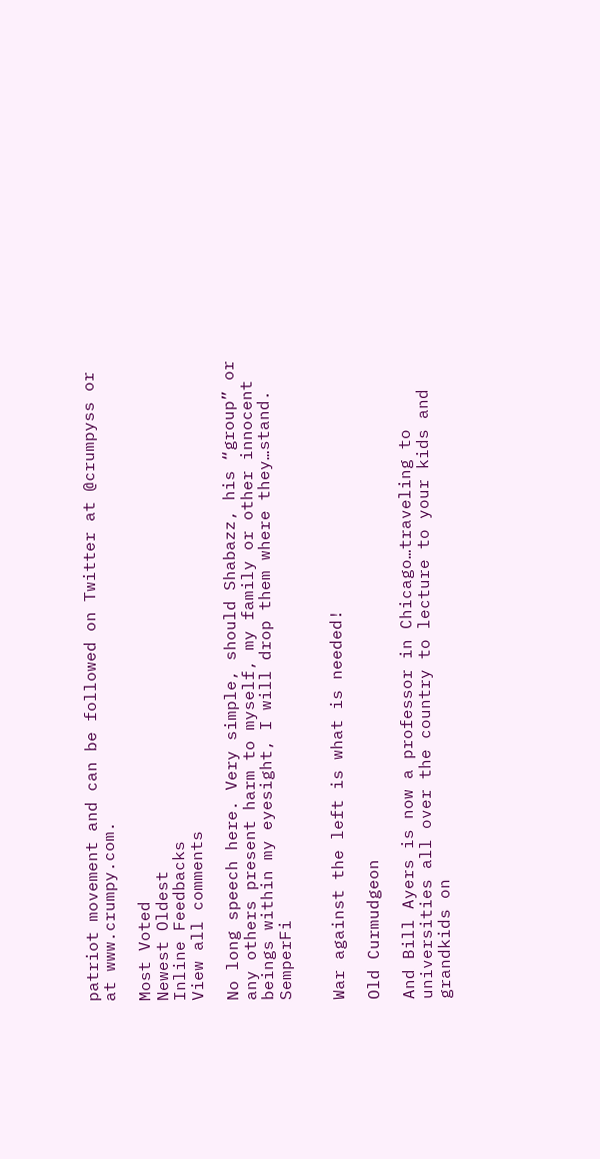patriot movement and can be followed on Twitter at @crumpyss or at www.crumpy.com.

Most Voted
Newest Oldest
Inline Feedbacks
View all comments

No long speech here. Very simple, should Shabazz, his “group” or any others present harm to myself, my family or other innocent beings within my eyesight, I will drop them where they…stand. SemperFi


War against the left is what is needed!

Old Curmudgeon

And Bill Ayers is now a professor in Chicago…traveling to universities all over the country to lecture to your kids and grandkids on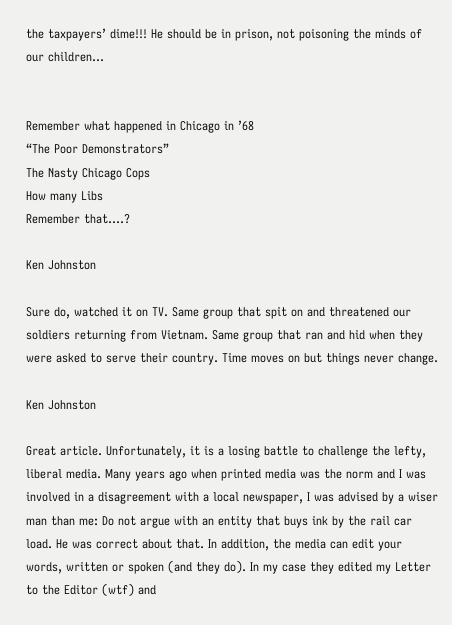the taxpayers’ dime!!! He should be in prison, not poisoning the minds of our children…


Remember what happened in Chicago in ’68
“The Poor Demonstrators”
The Nasty Chicago Cops
How many Libs
Remember that….?

Ken Johnston

Sure do, watched it on TV. Same group that spit on and threatened our soldiers returning from Vietnam. Same group that ran and hid when they were asked to serve their country. Time moves on but things never change.

Ken Johnston

Great article. Unfortunately, it is a losing battle to challenge the lefty, liberal media. Many years ago when printed media was the norm and I was involved in a disagreement with a local newspaper, I was advised by a wiser man than me: Do not argue with an entity that buys ink by the rail car load. He was correct about that. In addition, the media can edit your words, written or spoken (and they do). In my case they edited my Letter to the Editor (wtf) and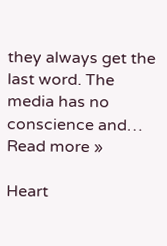they always get the last word. The media has no conscience and… Read more »

Heart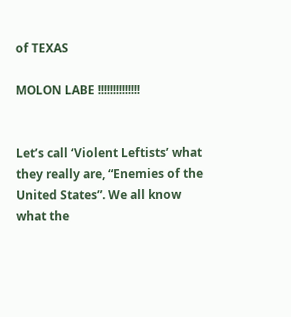of TEXAS

MOLON LABE !!!!!!!!!!!!!!


Let’s call ‘Violent Leftists’ what they really are, “Enemies of the United States”. We all know what the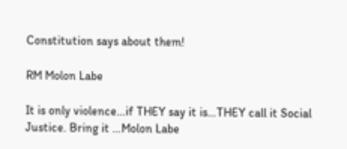Constitution says about them!

RM Molon Labe

It is only violence…if THEY say it is…THEY call it Social Justice. Bring it …Molon Labe